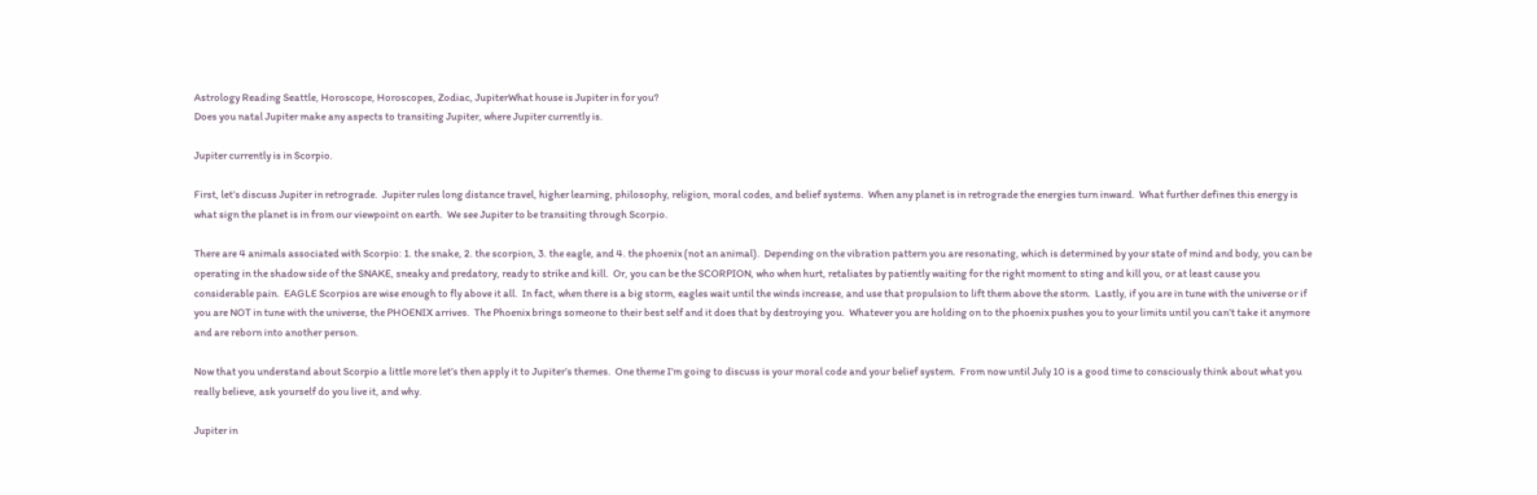Astrology Reading Seattle, Horoscope, Horoscopes, Zodiac, JupiterWhat house is Jupiter in for you?
Does you natal Jupiter make any aspects to transiting Jupiter, where Jupiter currently is.

Jupiter currently is in Scorpio.

First, let’s discuss Jupiter in retrograde.  Jupiter rules long distance travel, higher learning, philosophy, religion, moral codes, and belief systems.  When any planet is in retrograde the energies turn inward.  What further defines this energy is what sign the planet is in from our viewpoint on earth.  We see Jupiter to be transiting through Scorpio.

There are 4 animals associated with Scorpio: 1. the snake, 2. the scorpion, 3. the eagle, and 4. the phoenix (not an animal).  Depending on the vibration pattern you are resonating, which is determined by your state of mind and body, you can be operating in the shadow side of the SNAKE, sneaky and predatory, ready to strike and kill.  Or, you can be the SCORPION, who when hurt, retaliates by patiently waiting for the right moment to sting and kill you, or at least cause you considerable pain.  EAGLE Scorpios are wise enough to fly above it all.  In fact, when there is a big storm, eagles wait until the winds increase, and use that propulsion to lift them above the storm.  Lastly, if you are in tune with the universe or if you are NOT in tune with the universe, the PHOENIX arrives.  The Phoenix brings someone to their best self and it does that by destroying you.  Whatever you are holding on to the phoenix pushes you to your limits until you can’t take it anymore and are reborn into another person.

Now that you understand about Scorpio a little more let’s then apply it to Jupiter’s themes.  One theme I’m going to discuss is your moral code and your belief system.  From now until July 10 is a good time to consciously think about what you really believe, ask yourself do you live it, and why.

Jupiter in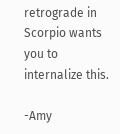retrograde in Scorpio wants you to internalize this.

-Amy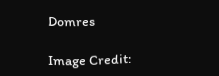Domres

Image Credit: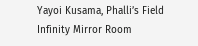Yayoi Kusama, Phalli’s Field Infinity Mirror Room